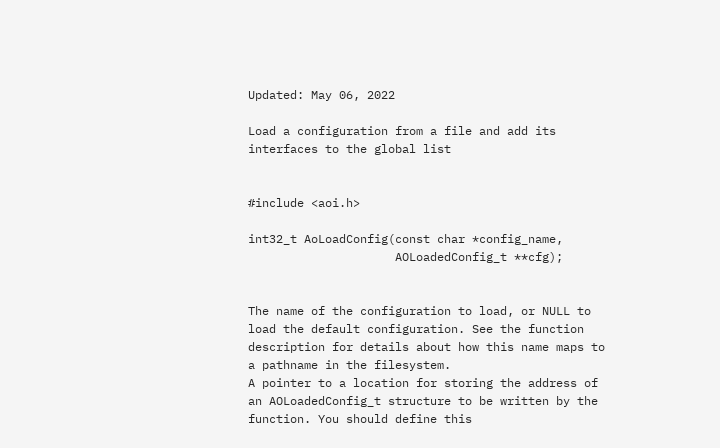Updated: May 06, 2022

Load a configuration from a file and add its interfaces to the global list


#include <aoi.h>

int32_t AoLoadConfig(const char *config_name,
                     AOLoadedConfig_t **cfg);


The name of the configuration to load, or NULL to load the default configuration. See the function description for details about how this name maps to a pathname in the filesystem.
A pointer to a location for storing the address of an AOLoadedConfig_t structure to be written by the function. You should define this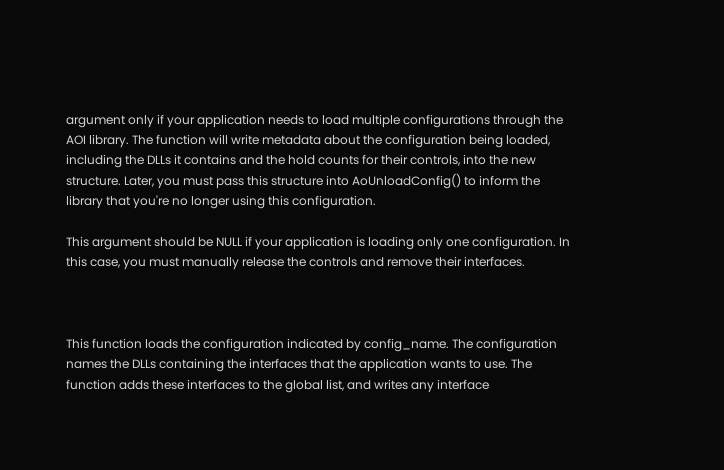argument only if your application needs to load multiple configurations through the AOI library. The function will write metadata about the configuration being loaded, including the DLLs it contains and the hold counts for their controls, into the new structure. Later, you must pass this structure into AoUnloadConfig() to inform the library that you're no longer using this configuration.

This argument should be NULL if your application is loading only one configuration. In this case, you must manually release the controls and remove their interfaces.



This function loads the configuration indicated by config_name. The configuration names the DLLs containing the interfaces that the application wants to use. The function adds these interfaces to the global list, and writes any interface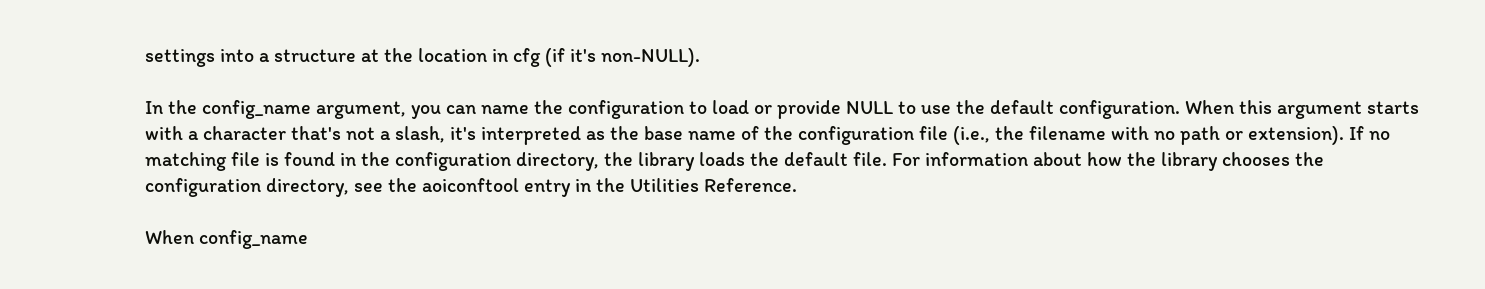settings into a structure at the location in cfg (if it's non-NULL).

In the config_name argument, you can name the configuration to load or provide NULL to use the default configuration. When this argument starts with a character that's not a slash, it's interpreted as the base name of the configuration file (i.e., the filename with no path or extension). If no matching file is found in the configuration directory, the library loads the default file. For information about how the library chooses the configuration directory, see the aoiconftool entry in the Utilities Reference.

When config_name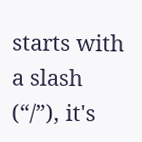starts with a slash (“/”), it's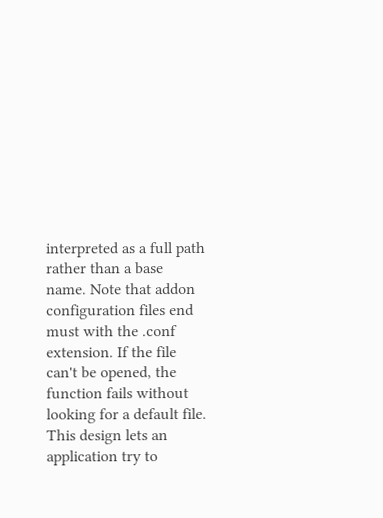interpreted as a full path rather than a base name. Note that addon configuration files end must with the .conf extension. If the file can't be opened, the function fails without looking for a default file. This design lets an application try to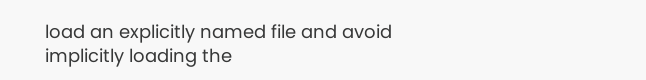load an explicitly named file and avoid implicitly loading the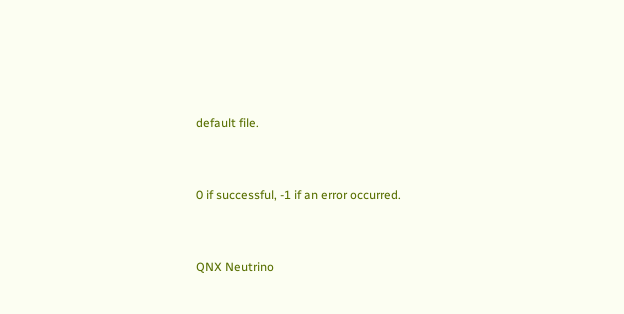default file.


0 if successful, -1 if an error occurred.


QNX Neutrino